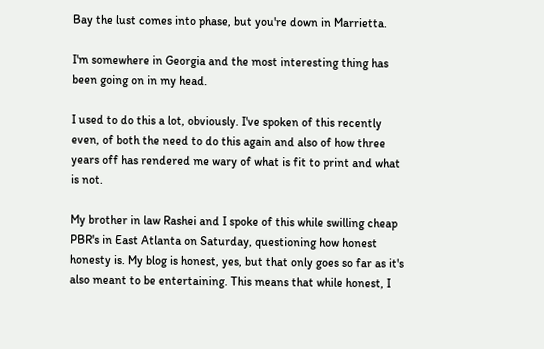Bay the lust comes into phase, but you're down in Marrietta.

I'm somewhere in Georgia and the most interesting thing has been going on in my head.

I used to do this a lot, obviously. I've spoken of this recently even, of both the need to do this again and also of how three years off has rendered me wary of what is fit to print and what is not.

My brother in law Rashei and I spoke of this while swilling cheap PBR's in East Atlanta on Saturday, questioning how honest honesty is. My blog is honest, yes, but that only goes so far as it's also meant to be entertaining. This means that while honest, I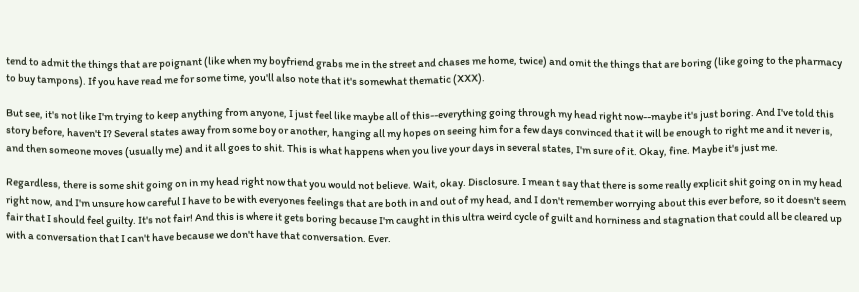tend to admit the things that are poignant (like when my boyfriend grabs me in the street and chases me home, twice) and omit the things that are boring (like going to the pharmacy to buy tampons). If you have read me for some time, you'll also note that it's somewhat thematic (XXX).

But see, it's not like I'm trying to keep anything from anyone, I just feel like maybe all of this--everything going through my head right now--maybe it's just boring. And I've told this story before, haven't I? Several states away from some boy or another, hanging all my hopes on seeing him for a few days convinced that it will be enough to right me and it never is, and then someone moves (usually me) and it all goes to shit. This is what happens when you live your days in several states, I'm sure of it. Okay, fine. Maybe it's just me.

Regardless, there is some shit going on in my head right now that you would not believe. Wait, okay. Disclosure. I mean t say that there is some really explicit shit going on in my head right now, and I'm unsure how careful I have to be with everyones feelings that are both in and out of my head, and I don't remember worrying about this ever before, so it doesn't seem fair that I should feel guilty. It's not fair! And this is where it gets boring because I'm caught in this ultra weird cycle of guilt and horniness and stagnation that could all be cleared up with a conversation that I can't have because we don't have that conversation. Ever.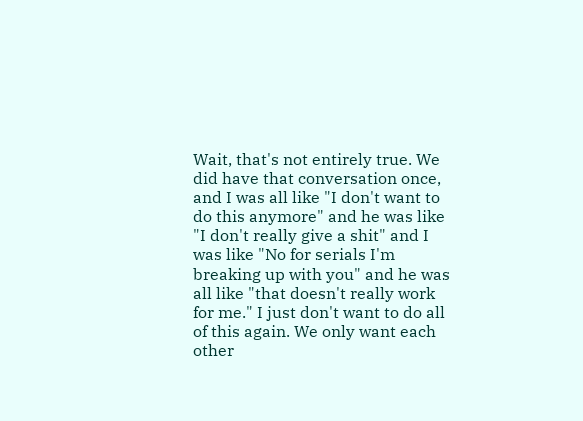Wait, that's not entirely true. We did have that conversation once, and I was all like "I don't want to do this anymore" and he was like "I don't really give a shit" and I was like "No for serials I'm breaking up with you" and he was all like "that doesn't really work for me." I just don't want to do all of this again. We only want each other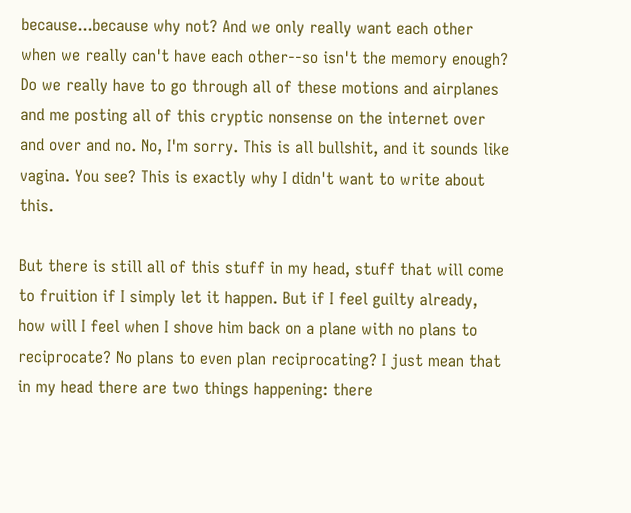because...because why not? And we only really want each other when we really can't have each other--so isn't the memory enough? Do we really have to go through all of these motions and airplanes and me posting all of this cryptic nonsense on the internet over and over and no. No, I'm sorry. This is all bullshit, and it sounds like vagina. You see? This is exactly why I didn't want to write about this.

But there is still all of this stuff in my head, stuff that will come to fruition if I simply let it happen. But if I feel guilty already, how will I feel when I shove him back on a plane with no plans to reciprocate? No plans to even plan reciprocating? I just mean that in my head there are two things happening: there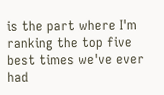is the part where I'm ranking the top five best times we've ever had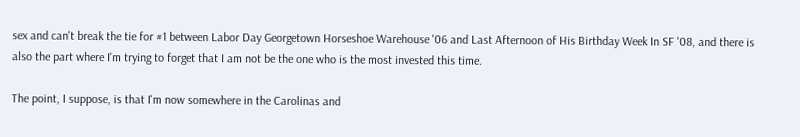sex and can't break the tie for #1 between Labor Day Georgetown Horseshoe Warehouse '06 and Last Afternoon of His Birthday Week In SF '08, and there is also the part where I'm trying to forget that I am not be the one who is the most invested this time.

The point, I suppose, is that I'm now somewhere in the Carolinas and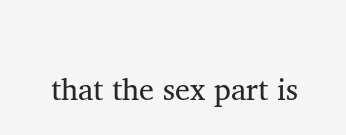that the sex part is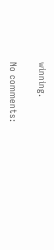winning.

No comments: